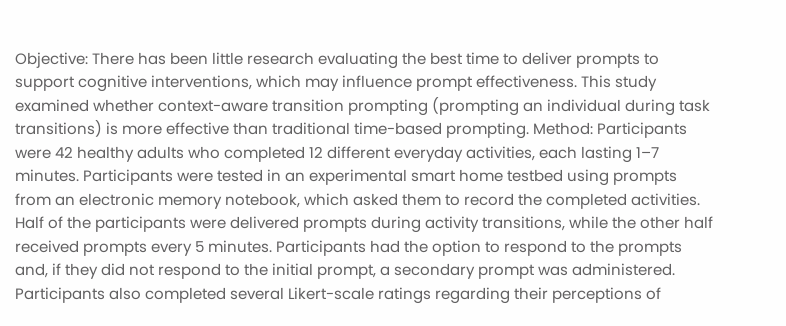Objective: There has been little research evaluating the best time to deliver prompts to support cognitive interventions, which may influence prompt effectiveness. This study examined whether context-aware transition prompting (prompting an individual during task transitions) is more effective than traditional time-based prompting. Method: Participants were 42 healthy adults who completed 12 different everyday activities, each lasting 1–7 minutes. Participants were tested in an experimental smart home testbed using prompts from an electronic memory notebook, which asked them to record the completed activities. Half of the participants were delivered prompts during activity transitions, while the other half received prompts every 5 minutes. Participants had the option to respond to the prompts and, if they did not respond to the initial prompt, a secondary prompt was administered. Participants also completed several Likert-scale ratings regarding their perceptions of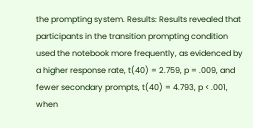the prompting system. Results: Results revealed that participants in the transition prompting condition used the notebook more frequently, as evidenced by a higher response rate, t(40) = 2.759, p = .009, and fewer secondary prompts, t(40) = 4.793, p < .001, when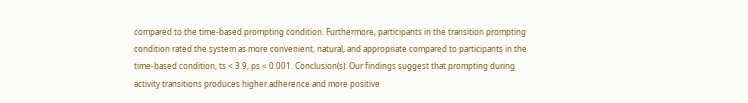compared to the time-based prompting condition. Furthermore, participants in the transition prompting condition rated the system as more convenient, natural, and appropriate compared to participants in the time-based condition, ts < 3.9, ps < 0.001. Conclusion(s): Our findings suggest that prompting during activity transitions produces higher adherence and more positive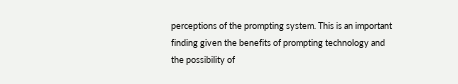perceptions of the prompting system. This is an important finding given the benefits of prompting technology and the possibility of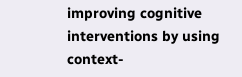improving cognitive interventions by using context-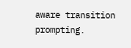aware transition prompting.